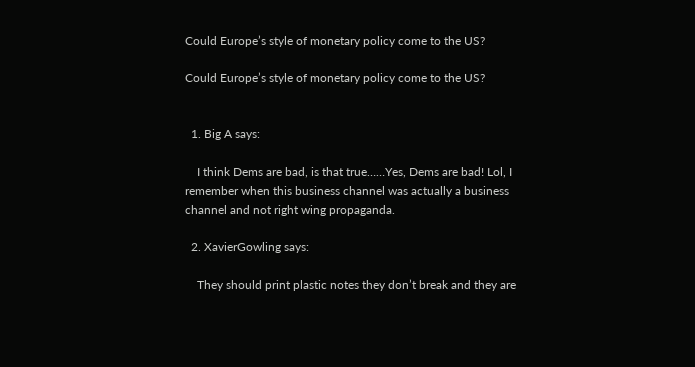Could Europe’s style of monetary policy come to the US?

Could Europe’s style of monetary policy come to the US?


  1. Big A says:

    I think Dems are bad, is that true……Yes, Dems are bad! Lol, I remember when this business channel was actually a business channel and not right wing propaganda.

  2. XavierGowling says:

    They should print plastic notes they don’t break and they are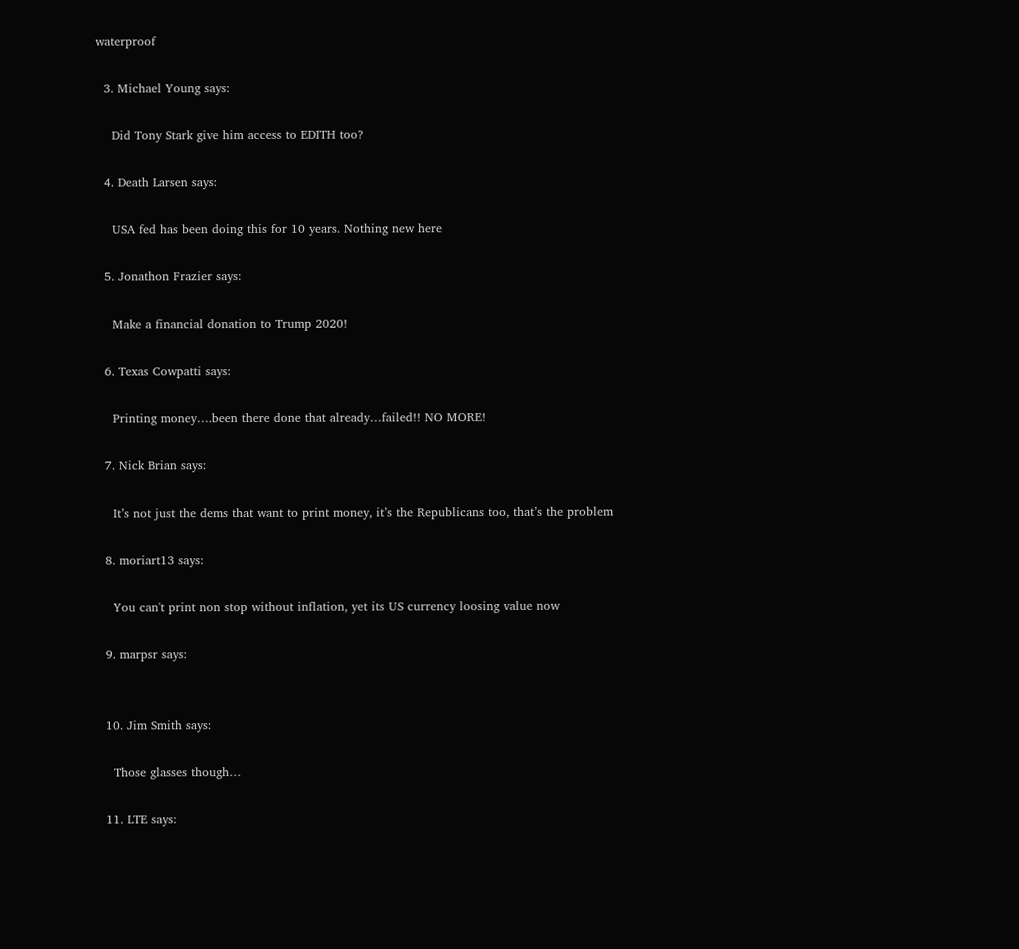waterproof

  3. Michael Young says:

    Did Tony Stark give him access to EDITH too?

  4. Death Larsen says:

    USA fed has been doing this for 10 years. Nothing new here

  5. Jonathon Frazier says:

    Make a financial donation to Trump 2020!

  6. Texas Cowpatti says:

    Printing money….been there done that already…failed!! NO MORE!

  7. Nick Brian says:

    It’s not just the dems that want to print money, it’s the Republicans too, that’s the problem

  8. moriart13 says:

    You can't print non stop without inflation, yet its US currency loosing value now

  9. marpsr says:


  10. Jim Smith says:

    Those glasses though…

  11. LTE says: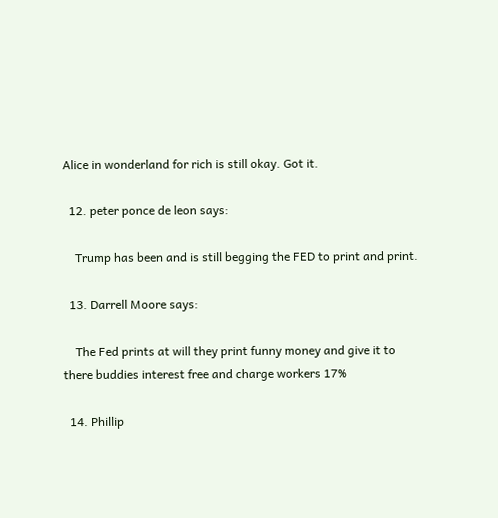Alice in wonderland for rich is still okay. Got it.

  12. peter ponce de leon says:

    Trump has been and is still begging the FED to print and print.

  13. Darrell Moore says:

    The Fed prints at will they print funny money and give it to there buddies interest free and charge workers 17%

  14. Phillip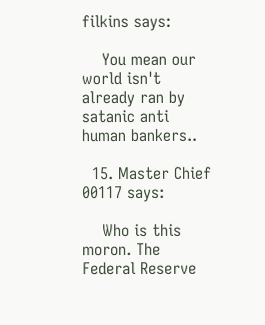filkins says:

    You mean our world isn't already ran by satanic anti human bankers..

  15. Master Chief 00117 says:

    Who is this moron. The Federal Reserve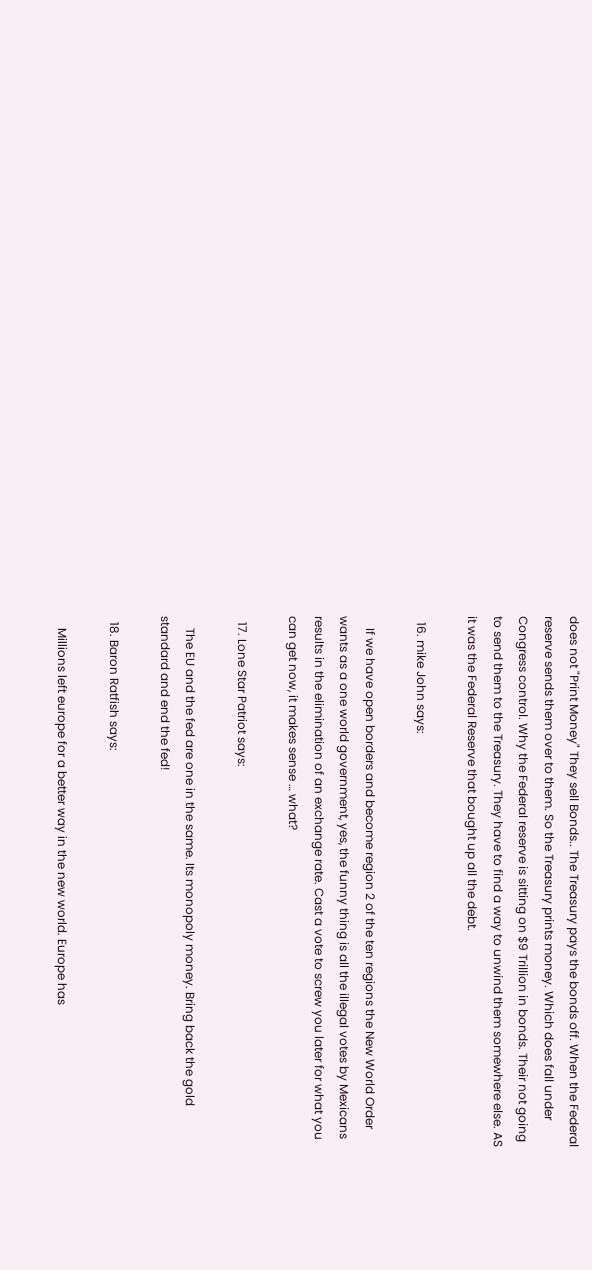does not "Print Money" They sell Bonds.. The Treasury pays the bonds off. When the Federal reserve sends them over to them. So the Treasury prints money. Which does fall under Congress control. Why the Federal reserve is sitting on $9 Trillion in bonds. Their not going to send them to the Treasury. They have to find a way to unwind them somewhere else. AS it was the Federal Reserve that bought up all the debt.

  16. mike John says:

    If we have open borders and become region 2 of the ten regions the New World Order wants as a one world government, yes, the funny thing is all the illegal votes by Mexicans results in the elimination of an exchange rate. Cast a vote to screw you later for what you can get now, it makes sense … what?

  17. Lone Star Patriot says:

    The EU and the fed are one in the same. Its monopoly money. Bring back the gold standard and end the fed!

  18. Baron Ratfish says:

    Millions left europe for a better way in the new world. Europe has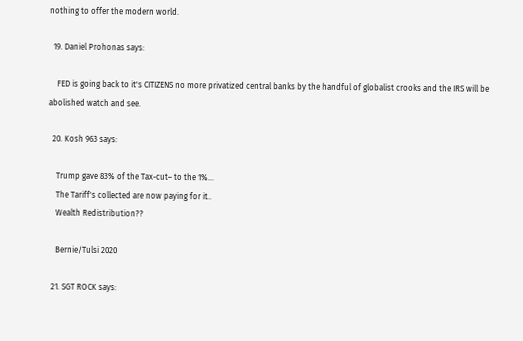nothing to offer the modern world.

  19. Daniel Prohonas says:

    FED is going back to it's CITIZENS no more privatized central banks by the handful of globalist crooks and the IRS will be abolished watch and see.

  20. Kosh 963 says:

    Trump gave 83% of the Tax-cut– to the 1%…
    The Tariff's collected are now paying for it..
    Wealth Redistribution??

    Bernie/Tulsi 2020

  21. SGT ROCK says: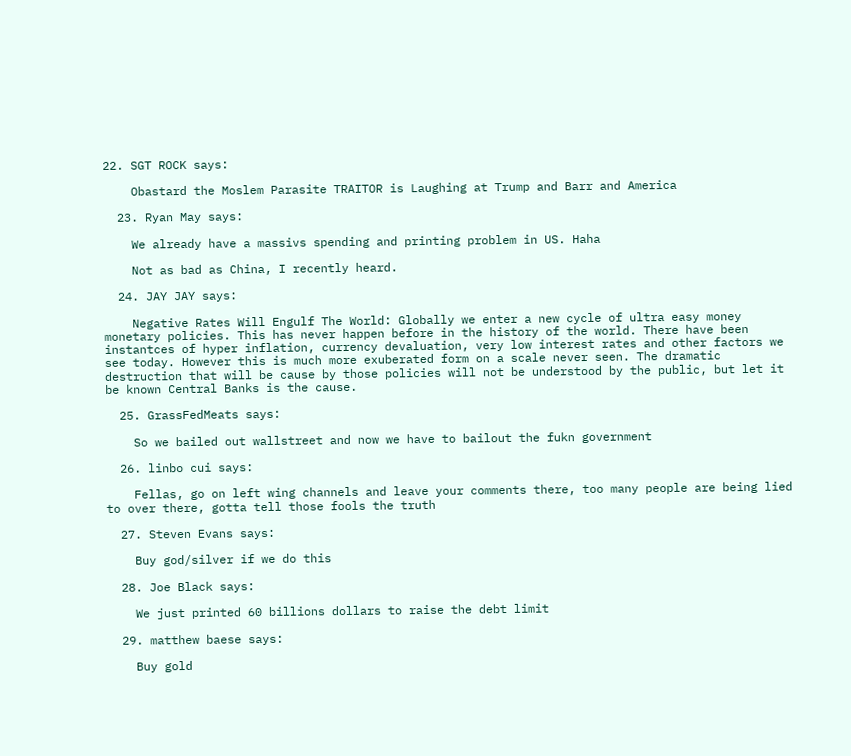22. SGT ROCK says:

    Obastard the Moslem Parasite TRAITOR is Laughing at Trump and Barr and America

  23. Ryan May says:

    We already have a massivs spending and printing problem in US. Haha

    Not as bad as China, I recently heard.

  24. JAY JAY says:

    Negative Rates Will Engulf The World: Globally we enter a new cycle of ultra easy money monetary policies. This has never happen before in the history of the world. There have been instantces of hyper inflation, currency devaluation, very low interest rates and other factors we see today. However this is much more exuberated form on a scale never seen. The dramatic destruction that will be cause by those policies will not be understood by the public, but let it be known Central Banks is the cause.

  25. GrassFedMeats says:

    So we bailed out wallstreet and now we have to bailout the fukn government

  26. linbo cui says:

    Fellas, go on left wing channels and leave your comments there, too many people are being lied to over there, gotta tell those fools the truth

  27. Steven Evans says:

    Buy god/silver if we do this

  28. Joe Black says:

    We just printed 60 billions dollars to raise the debt limit

  29. matthew baese says:

    Buy gold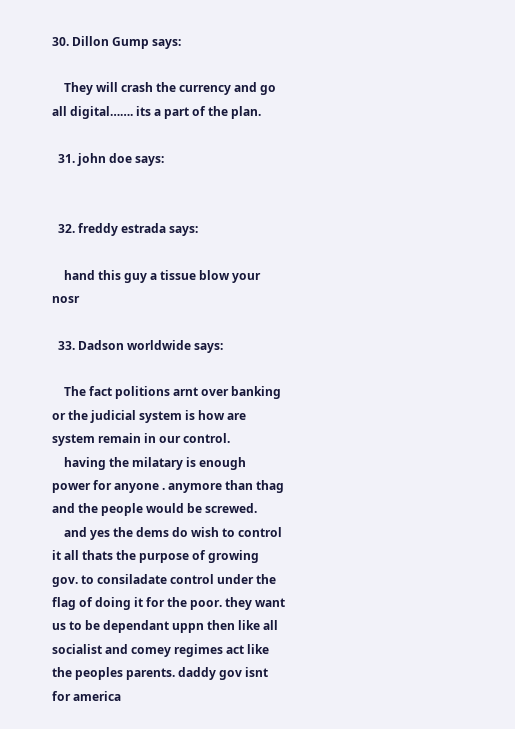30. Dillon Gump says:

    They will crash the currency and go all digital……. its a part of the plan.

  31. john doe says:


  32. freddy estrada says:

    hand this guy a tissue blow your nosr

  33. Dadson worldwide says:

    The fact politions arnt over banking or the judicial system is how are system remain in our control.
    having the milatary is enough power for anyone . anymore than thag and the people would be screwed.
    and yes the dems do wish to control it all thats the purpose of growing gov. to consiladate control under the flag of doing it for the poor. they want us to be dependant uppn then like all socialist and comey regimes act like the peoples parents. daddy gov isnt for america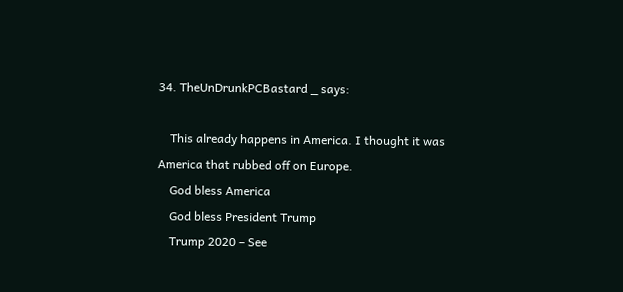34. TheUnDrunkPCBastard _ says:

    This already happens in America. I thought it was America that rubbed off on Europe.
    God bless America
    God bless President Trump
    Trump 2020 – See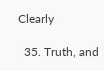Clearly

  35. Truth, and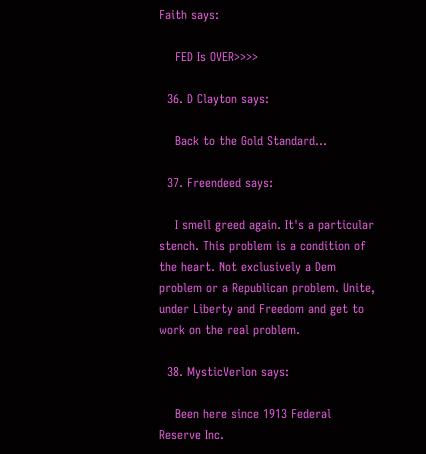Faith says:

    FED Is OVER>>>>

  36. D Clayton says:

    Back to the Gold Standard…

  37. Freendeed says:

    I smell greed again. It's a particular stench. This problem is a condition of the heart. Not exclusively a Dem problem or a Republican problem. Unite, under Liberty and Freedom and get to work on the real problem.

  38. MysticVerlon says:

    Been here since 1913 Federal Reserve Inc.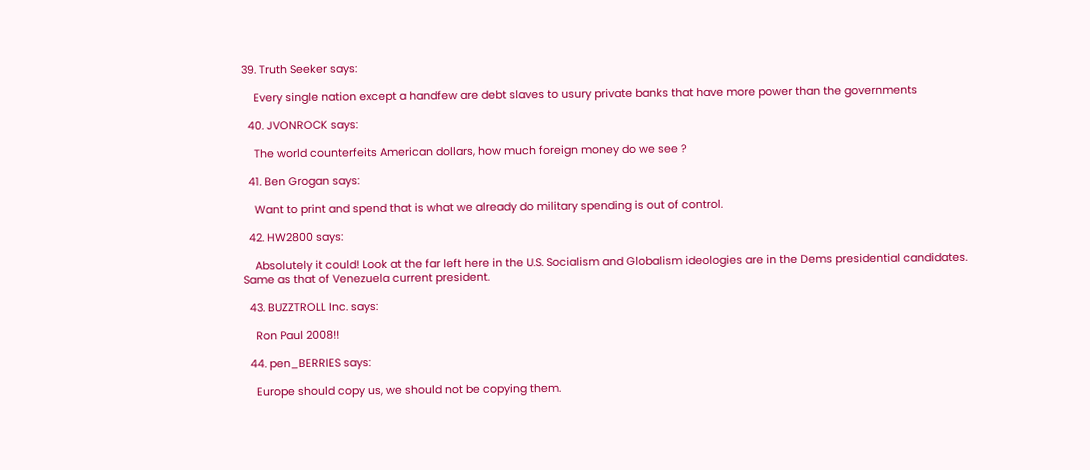39. Truth Seeker says:

    Every single nation except a handfew are debt slaves to usury private banks that have more power than the governments

  40. JVONROCK says:

    The world counterfeits American dollars, how much foreign money do we see ?

  41. Ben Grogan says:

    Want to print and spend that is what we already do military spending is out of control.

  42. HW2800 says:

    Absolutely it could! Look at the far left here in the U.S. Socialism and Globalism ideologies are in the Dems presidential candidates. Same as that of Venezuela current president.

  43. BUZZTROLL Inc. says:

    Ron Paul 2008!!

  44. pen_BERRIES says:

    Europe should copy us, we should not be copying them.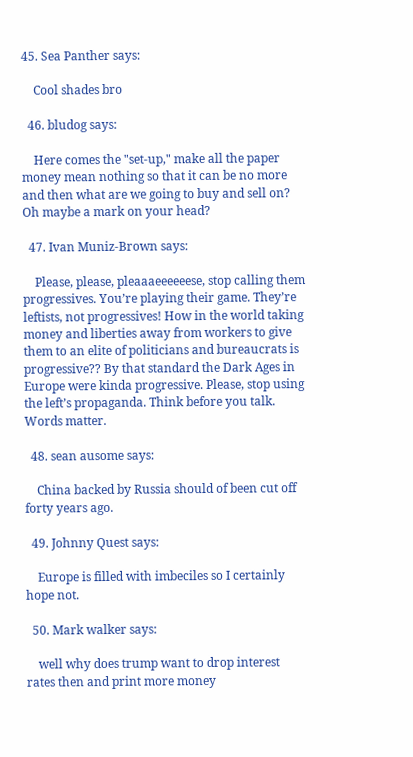45. Sea Panther says:

    Cool shades bro

  46. bludog says:

    Here comes the "set-up," make all the paper money mean nothing so that it can be no more and then what are we going to buy and sell on? Oh maybe a mark on your head?

  47. Ivan Muniz-Brown says:

    Please, please, pleaaaeeeeeese, stop calling them progressives. You’re playing their game. They’re leftists, not progressives! How in the world taking money and liberties away from workers to give them to an elite of politicians and bureaucrats is progressive?? By that standard the Dark Ages in Europe were kinda progressive. Please, stop using the left’s propaganda. Think before you talk. Words matter.

  48. sean ausome says:

    China backed by Russia should of been cut off forty years ago.

  49. Johnny Quest says:

    Europe is filled with imbeciles so I certainly hope not.

  50. Mark walker says:

    well why does trump want to drop interest rates then and print more money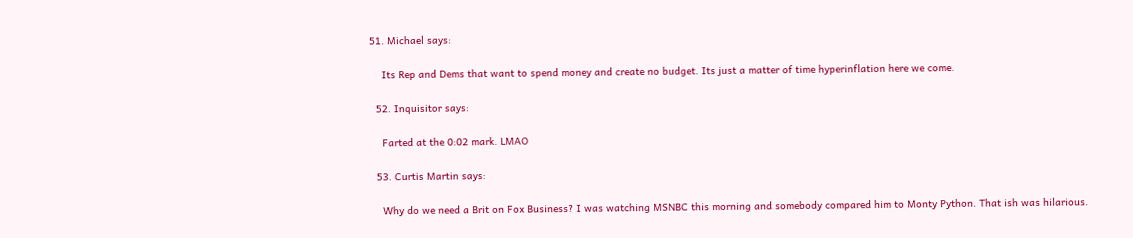51. Michael says:

    Its Rep and Dems that want to spend money and create no budget. Its just a matter of time hyperinflation here we come.

  52. Inquisitor says:

    Farted at the 0:02 mark. LMAO

  53. Curtis Martin says:

    Why do we need a Brit on Fox Business? I was watching MSNBC this morning and somebody compared him to Monty Python. That ish was hilarious.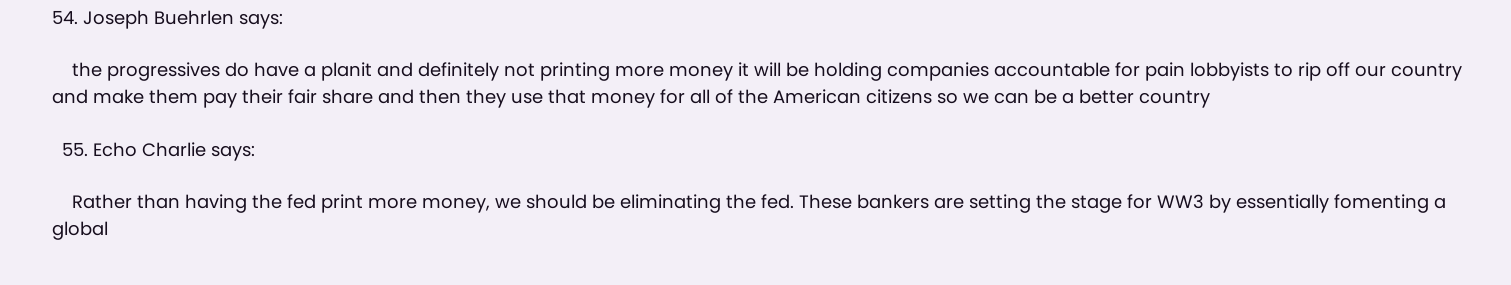54. Joseph Buehrlen says:

    the progressives do have a planit and definitely not printing more money it will be holding companies accountable for pain lobbyists to rip off our country and make them pay their fair share and then they use that money for all of the American citizens so we can be a better country

  55. Echo Charlie says:

    Rather than having the fed print more money, we should be eliminating the fed. These bankers are setting the stage for WW3 by essentially fomenting a global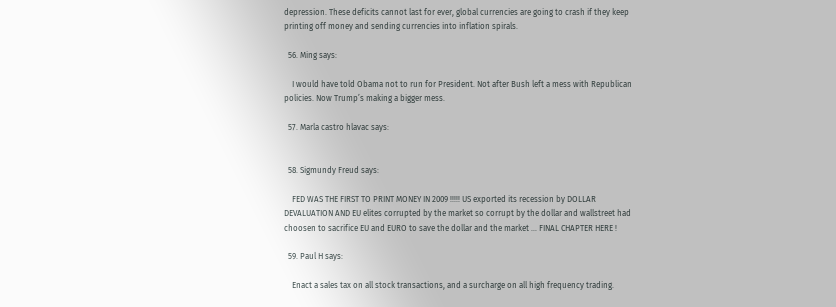depression. These deficits cannot last for ever, global currencies are going to crash if they keep printing off money and sending currencies into inflation spirals.

  56. Ming says:

    I would have told Obama not to run for President. Not after Bush left a mess with Republican policies. Now Trump’s making a bigger mess.

  57. Marla castro hlavac says:


  58. Sigmundy Freud says:

    FED WAS THE FIRST TO PRINT MONEY IN 2009 !!!!! US exported its recession by DOLLAR DEVALUATION AND EU elites corrupted by the market so corrupt by the dollar and wallstreet had choosen to sacrifice EU and EURO to save the dollar and the market … FINAL CHAPTER HERE !

  59. Paul H says:

    Enact a sales tax on all stock transactions, and a surcharge on all high frequency trading.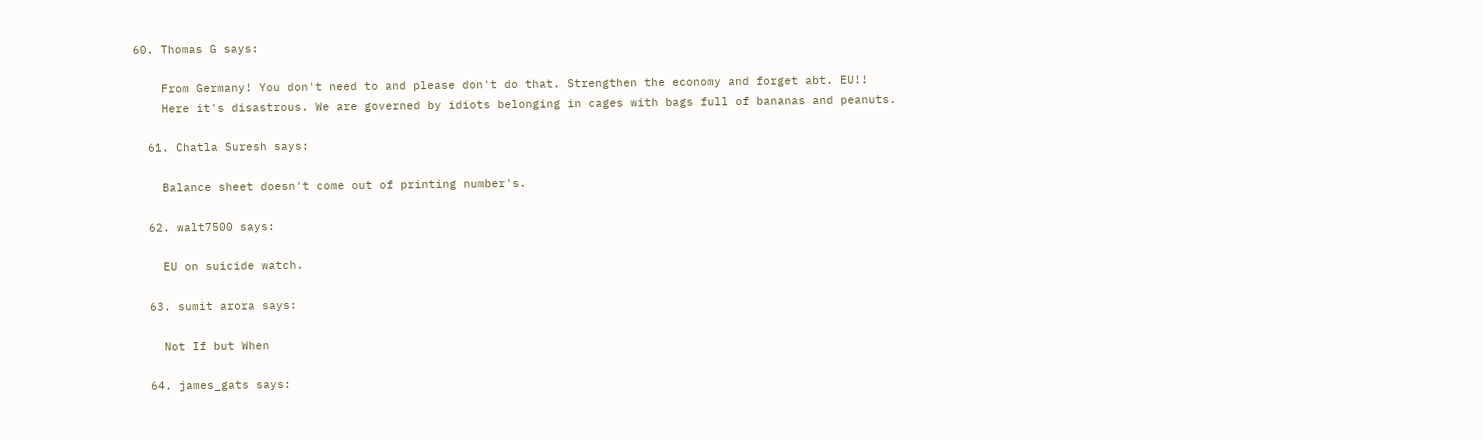60. Thomas G says:

    From Germany! You don't need to and please don't do that. Strengthen the economy and forget abt. EU!!
    Here it's disastrous. We are governed by idiots belonging in cages with bags full of bananas and peanuts.

  61. Chatla Suresh says:

    Balance sheet doesn't come out of printing number's.

  62. walt7500 says:

    EU on suicide watch.

  63. sumit arora says:

    Not If but When

  64. james_gats says: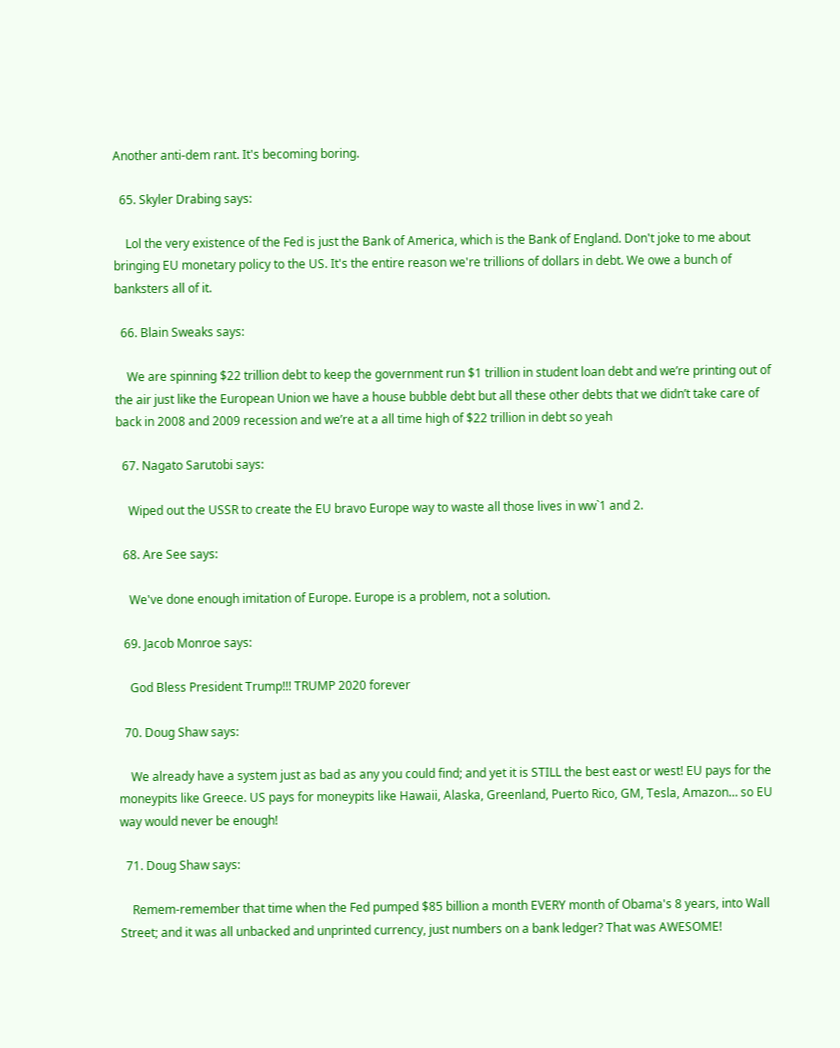Another anti-dem rant. It's becoming boring.

  65. Skyler Drabing says:

    Lol the very existence of the Fed is just the Bank of America, which is the Bank of England. Don't joke to me about bringing EU monetary policy to the US. It's the entire reason we're trillions of dollars in debt. We owe a bunch of banksters all of it.

  66. Blain Sweaks says:

    We are spinning $22 trillion debt to keep the government run $1 trillion in student loan debt and we’re printing out of the air just like the European Union we have a house bubble debt but all these other debts that we didn’t take care of back in 2008 and 2009 recession and we’re at a all time high of $22 trillion in debt so yeah

  67. Nagato Sarutobi says:

    Wiped out the USSR to create the EU bravo Europe way to waste all those lives in ww`1 and 2.

  68. Are See says:

    We've done enough imitation of Europe. Europe is a problem, not a solution.

  69. Jacob Monroe says:

    God Bless President Trump!!! TRUMP 2020 forever

  70. Doug Shaw says:

    We already have a system just as bad as any you could find; and yet it is STILL the best east or west! EU pays for the moneypits like Greece. US pays for moneypits like Hawaii, Alaska, Greenland, Puerto Rico, GM, Tesla, Amazon… so EU way would never be enough!

  71. Doug Shaw says:

    Remem-remember that time when the Fed pumped $85 billion a month EVERY month of Obama's 8 years, into Wall Street; and it was all unbacked and unprinted currency, just numbers on a bank ledger? That was AWESOME!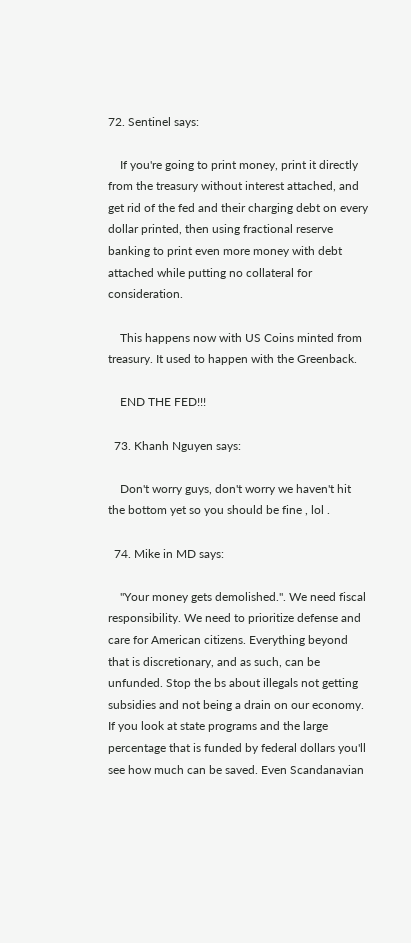72. Sentinel says:

    If you're going to print money, print it directly from the treasury without interest attached, and get rid of the fed and their charging debt on every dollar printed, then using fractional reserve banking to print even more money with debt attached while putting no collateral for consideration.

    This happens now with US Coins minted from treasury. It used to happen with the Greenback.

    END THE FED!!!

  73. Khanh Nguyen says:

    Don't worry guys, don't worry we haven't hit the bottom yet so you should be fine , lol .

  74. Mike in MD says:

    "Your money gets demolished.". We need fiscal responsibility. We need to prioritize defense and care for American citizens. Everything beyond that is discretionary, and as such, can be unfunded. Stop the bs about illegals not getting subsidies and not being a drain on our economy. If you look at state programs and the large percentage that is funded by federal dollars you'll see how much can be saved. Even Scandanavian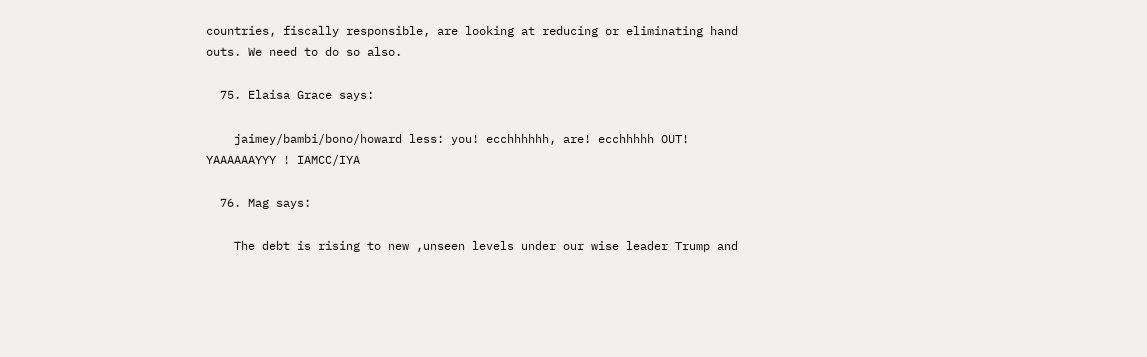countries, fiscally responsible, are looking at reducing or eliminating hand outs. We need to do so also.

  75. Elaisa Grace says:

    jaimey/bambi/bono/howard less: you! ecchhhhhh, are! ecchhhhh OUT! YAAAAAAYYY ! IAMCC/IYA

  76. Mag says:

    The debt is rising to new ,unseen levels under our wise leader Trump and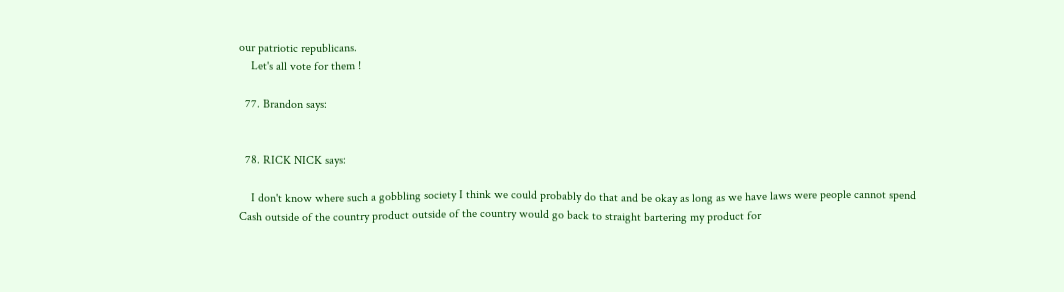our patriotic republicans.
    Let's all vote for them !

  77. Brandon says:


  78. RICK NICK says:

    I don't know where such a gobbling society I think we could probably do that and be okay as long as we have laws were people cannot spend Cash outside of the country product outside of the country would go back to straight bartering my product for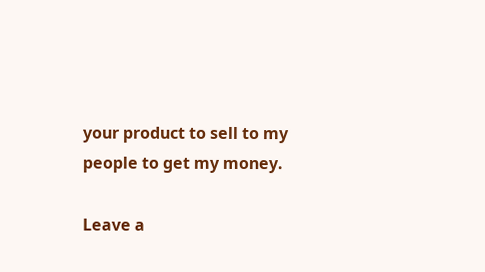your product to sell to my people to get my money.

Leave a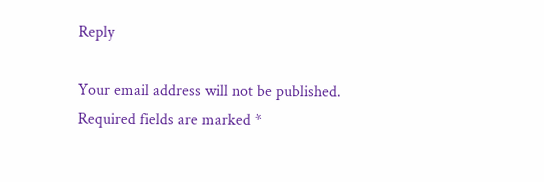Reply

Your email address will not be published. Required fields are marked *